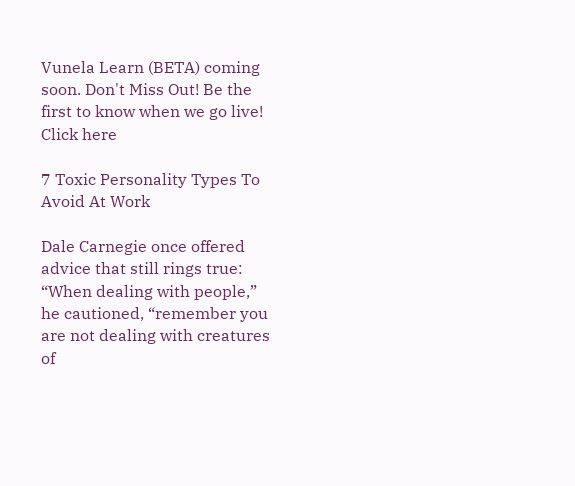Vunela Learn (BETA) coming soon. Don't Miss Out! Be the first to know when we go live! Click here

7 Toxic Personality Types To Avoid At Work

Dale Carnegie once offered advice that still rings true: “When dealing with people,” he cautioned, “remember you are not dealing with creatures of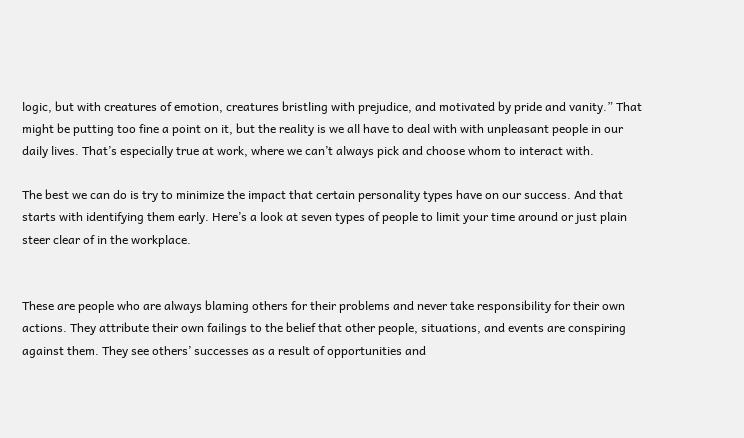logic, but with creatures of emotion, creatures bristling with prejudice, and motivated by pride and vanity.” That might be putting too fine a point on it, but the reality is we all have to deal with with unpleasant people in our daily lives. That’s especially true at work, where we can’t always pick and choose whom to interact with.

The best we can do is try to minimize the impact that certain personality types have on our success. And that starts with identifying them early. Here’s a look at seven types of people to limit your time around or just plain steer clear of in the workplace.


These are people who are always blaming others for their problems and never take responsibility for their own actions. They attribute their own failings to the belief that other people, situations, and events are conspiring against them. They see others’ successes as a result of opportunities and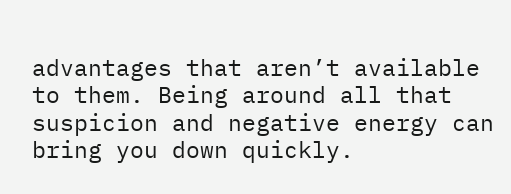advantages that aren’t available to them. Being around all that suspicion and negative energy can bring you down quickly.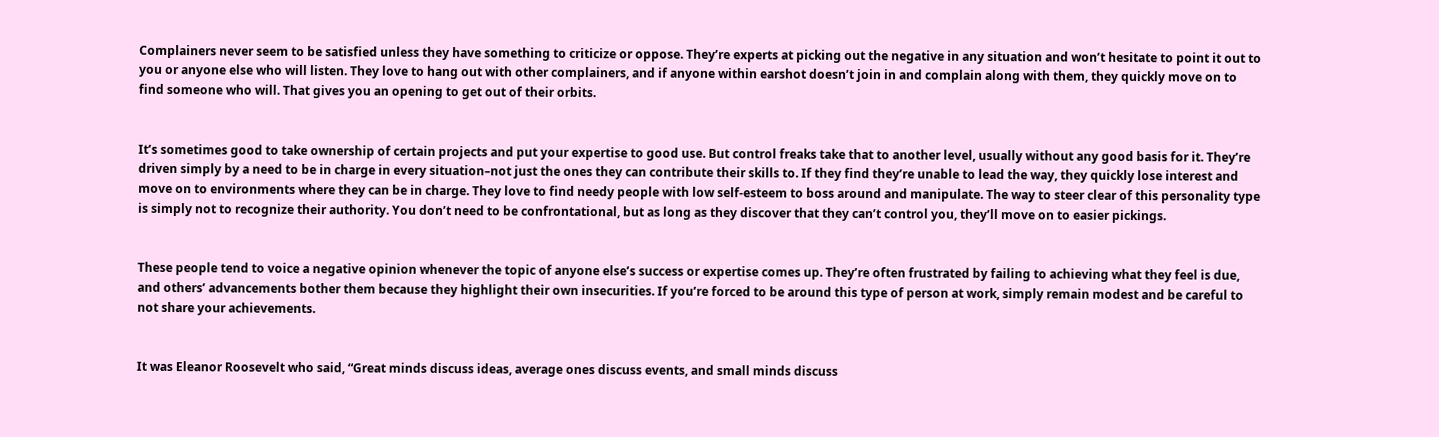Complainers never seem to be satisfied unless they have something to criticize or oppose. They’re experts at picking out the negative in any situation and won’t hesitate to point it out to you or anyone else who will listen. They love to hang out with other complainers, and if anyone within earshot doesn’t join in and complain along with them, they quickly move on to find someone who will. That gives you an opening to get out of their orbits.


It’s sometimes good to take ownership of certain projects and put your expertise to good use. But control freaks take that to another level, usually without any good basis for it. They’re driven simply by a need to be in charge in every situation–not just the ones they can contribute their skills to. If they find they’re unable to lead the way, they quickly lose interest and move on to environments where they can be in charge. They love to find needy people with low self-esteem to boss around and manipulate. The way to steer clear of this personality type is simply not to recognize their authority. You don’t need to be confrontational, but as long as they discover that they can’t control you, they’ll move on to easier pickings.


These people tend to voice a negative opinion whenever the topic of anyone else’s success or expertise comes up. They’re often frustrated by failing to achieving what they feel is due, and others’ advancements bother them because they highlight their own insecurities. If you’re forced to be around this type of person at work, simply remain modest and be careful to not share your achievements.


It was Eleanor Roosevelt who said, “Great minds discuss ideas, average ones discuss events, and small minds discuss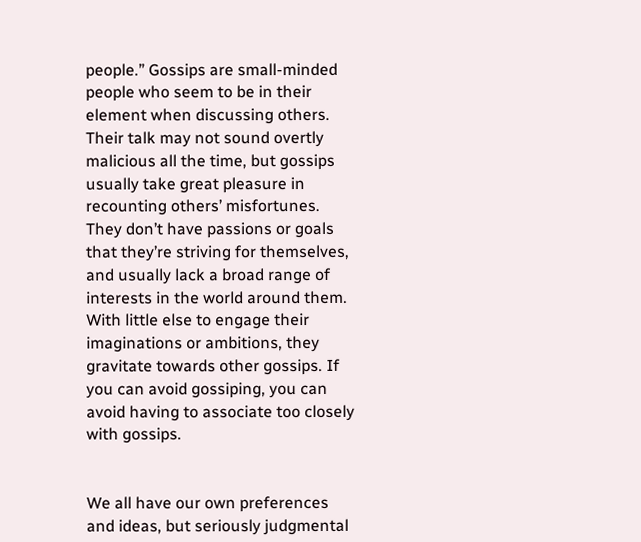people.” Gossips are small-minded people who seem to be in their element when discussing others. Their talk may not sound overtly malicious all the time, but gossips usually take great pleasure in recounting others’ misfortunes. They don’t have passions or goals that they’re striving for themselves, and usually lack a broad range of interests in the world around them. With little else to engage their imaginations or ambitions, they gravitate towards other gossips. If you can avoid gossiping, you can avoid having to associate too closely with gossips.


We all have our own preferences and ideas, but seriously judgmental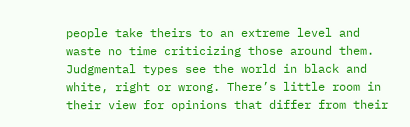people take theirs to an extreme level and waste no time criticizing those around them. Judgmental types see the world in black and white, right or wrong. There’s little room in their view for opinions that differ from their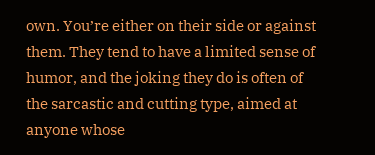own. You’re either on their side or against them. They tend to have a limited sense of humor, and the joking they do is often of the sarcastic and cutting type, aimed at anyone whose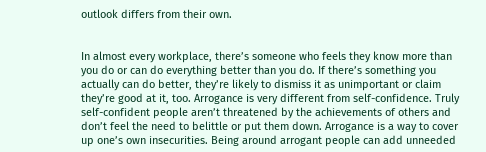outlook differs from their own.


In almost every workplace, there’s someone who feels they know more than you do or can do everything better than you do. If there’s something you actually can do better, they’re likely to dismiss it as unimportant or claim they’re good at it, too. Arrogance is very different from self-confidence. Truly self-confident people aren’t threatened by the achievements of others and don’t feel the need to belittle or put them down. Arrogance is a way to cover up one’s own insecurities. Being around arrogant people can add unneeded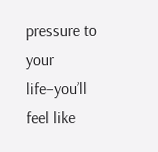pressure to your life–you’ll feel like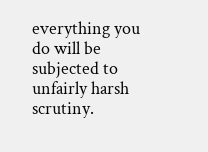everything you do will be subjected to unfairly harsh scrutiny.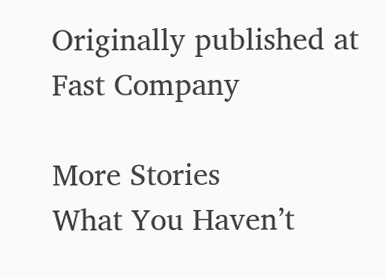Originally published at Fast Company

More Stories
What You Haven’t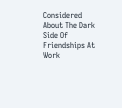Considered About The Dark Side Of Friendships At Work